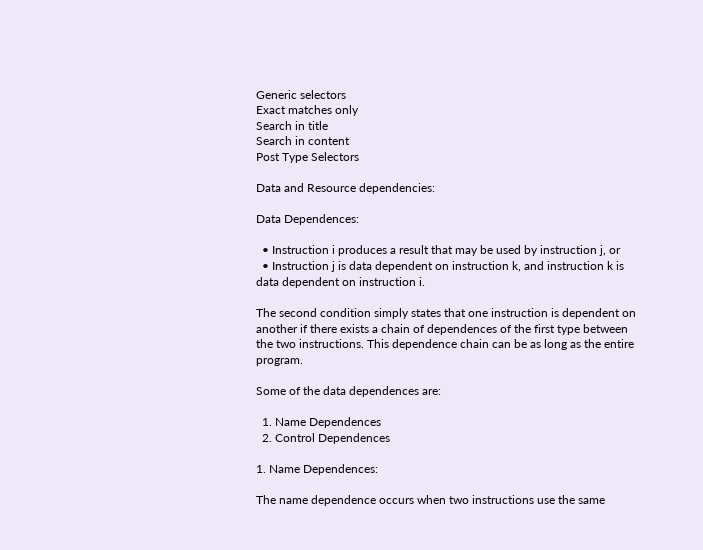Generic selectors
Exact matches only
Search in title
Search in content
Post Type Selectors

Data and Resource dependencies:

Data Dependences:

  • Instruction i produces a result that may be used by instruction j, or
  • Instruction j is data dependent on instruction k, and instruction k is data dependent on instruction i.

The second condition simply states that one instruction is dependent on another if there exists a chain of dependences of the first type between the two instructions. This dependence chain can be as long as the entire program.

Some of the data dependences are:

  1. Name Dependences
  2. Control Dependences

1. Name Dependences:

The name dependence occurs when two instructions use the same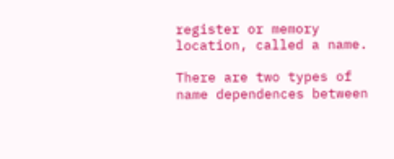register or memory location, called a name.

There are two types of name dependences between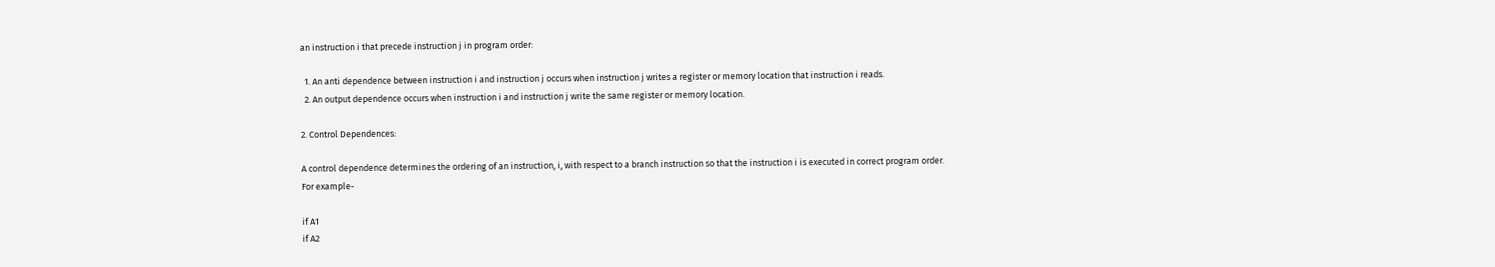an instruction i that precede instruction j in program order:

  1. An anti dependence between instruction i and instruction j occurs when instruction j writes a register or memory location that instruction i reads.
  2. An output dependence occurs when instruction i and instruction j write the same register or memory location.

2. Control Dependences:

A control dependence determines the ordering of an instruction, i, with respect to a branch instruction so that the instruction i is executed in correct program order.
For example-

if A1
if A2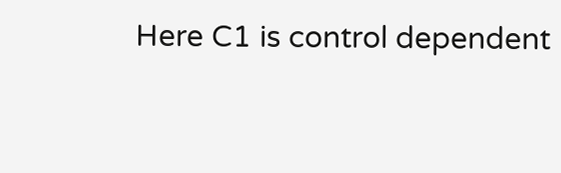Here C1 is control dependent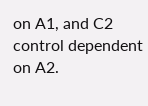on A1, and C2 control dependent on A2.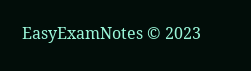EasyExamNotes © 2023